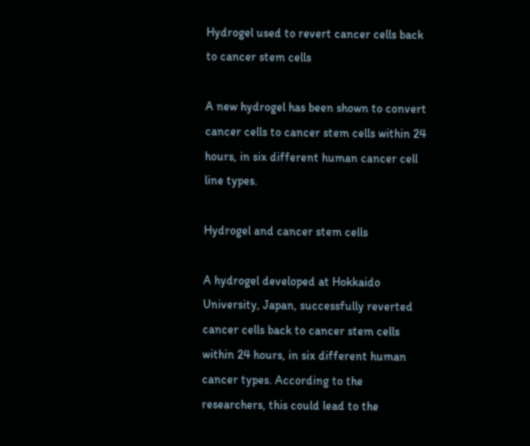Hydrogel used to revert cancer cells back to cancer stem cells

A new hydrogel has been shown to convert cancer cells to cancer stem cells within 24 hours, in six different human cancer cell line types.

Hydrogel and cancer stem cells

A hydrogel developed at Hokkaido University, Japan, successfully reverted cancer cells back to cancer stem cells within 24 hours, in six different human cancer types. According to the researchers, this could lead to the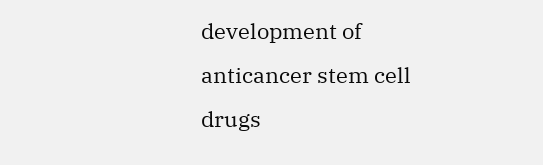development of anticancer stem cell drugs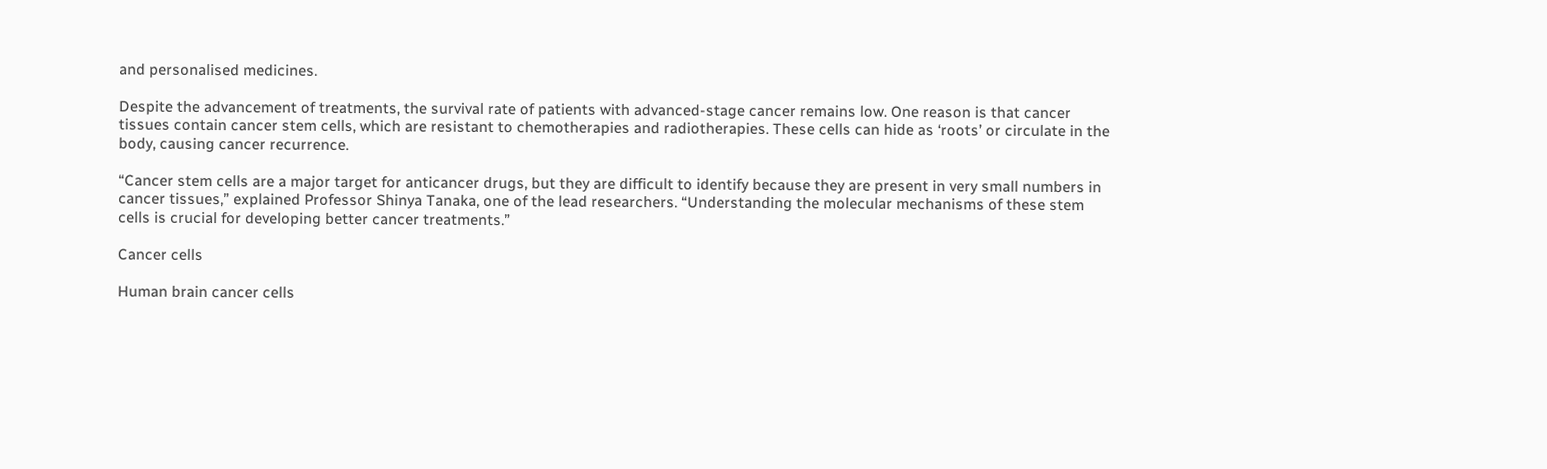and personalised medicines.

Despite the advancement of treatments, the survival rate of patients with advanced-stage cancer remains low. One reason is that cancer tissues contain cancer stem cells, which are resistant to chemotherapies and radiotherapies. These cells can hide as ‘roots’ or circulate in the body, causing cancer recurrence.

“Cancer stem cells are a major target for anticancer drugs, but they are difficult to identify because they are present in very small numbers in cancer tissues,” explained Professor Shinya Tanaka, one of the lead researchers. “Understanding the molecular mechanisms of these stem cells is crucial for developing better cancer treatments.”

Cancer cells

Human brain cancer cells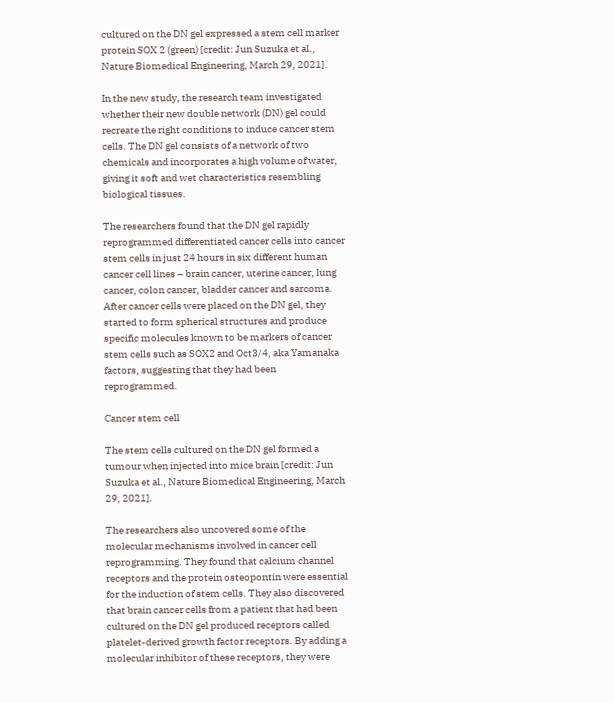cultured on the DN gel expressed a stem cell marker protein SOX 2 (green) [credit: Jun Suzuka et al., Nature Biomedical Engineering, March 29, 2021].

In the new study, the research team investigated whether their new double network (DN) gel could recreate the right conditions to induce cancer stem cells. The DN gel consists of a network of two chemicals and incorporates a high volume of water, giving it soft and wet characteristics resembling biological tissues.

The researchers found that the DN gel rapidly reprogrammed differentiated cancer cells into cancer stem cells in just 24 hours in six different human cancer cell lines – brain cancer, uterine cancer, lung cancer, colon cancer, bladder cancer and sarcoma. After cancer cells were placed on the DN gel, they started to form spherical structures and produce specific molecules known to be markers of cancer stem cells such as SOX2 and Oct3/4, aka Yamanaka factors, suggesting that they had been reprogrammed.

Cancer stem cell

The stem cells cultured on the DN gel formed a tumour when injected into mice brain [credit: Jun Suzuka et al., Nature Biomedical Engineering, March 29, 2021].

The researchers also uncovered some of the molecular mechanisms involved in cancer cell reprogramming. They found that calcium channel receptors and the protein osteopontin were essential for the induction of stem cells. They also discovered that brain cancer cells from a patient that had been cultured on the DN gel produced receptors called platelet-derived growth factor receptors. By adding a molecular inhibitor of these receptors, they were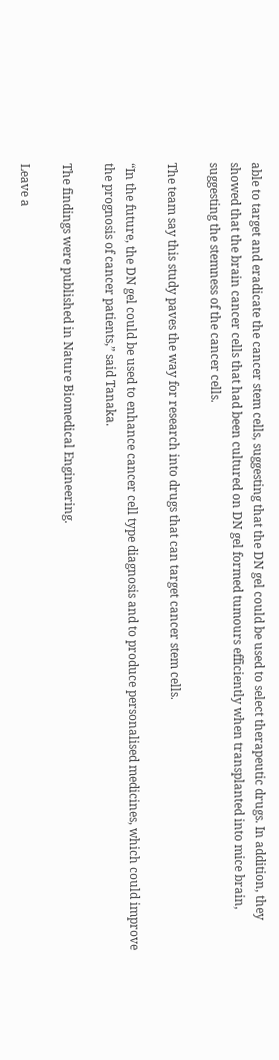able to target and eradicate the cancer stem cells, suggesting that the DN gel could be used to select therapeutic drugs. In addition, they showed that the brain cancer cells that had been cultured on DN gel formed tumours efficiently when transplanted into mice brain, suggesting the stemness of the cancer cells.

The team say this study paves the way for research into drugs that can target cancer stem cells.

“In the future, the DN gel could be used to enhance cancer cell type diagnosis and to produce personalised medicines, which could improve the prognosis of cancer patients,” said Tanaka.

The findings were published in Nature Biomedical Engineering.

Leave a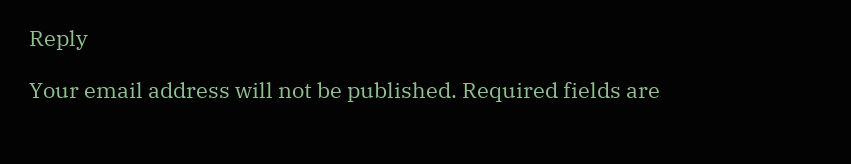Reply

Your email address will not be published. Required fields are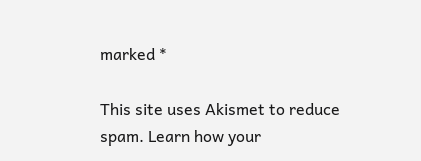marked *

This site uses Akismet to reduce spam. Learn how your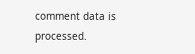comment data is processed.